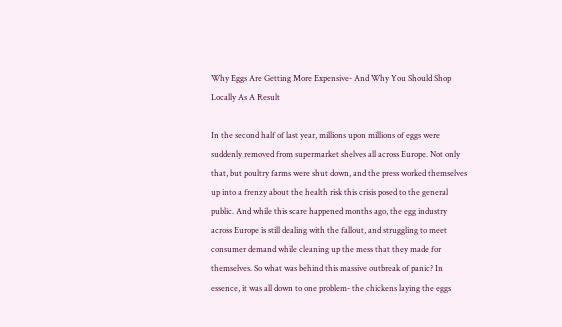Why Eggs Are Getting More Expensive- And Why You Should Shop Locally As A Result

In the second half of last year, millions upon millions of eggs were suddenly removed from supermarket shelves all across Europe. Not only that, but poultry farms were shut down, and the press worked themselves up into a frenzy about the health risk this crisis posed to the general public. And while this scare happened months ago, the egg industry across Europe is still dealing with the fallout, and struggling to meet consumer demand while cleaning up the mess that they made for themselves. So what was behind this massive outbreak of panic? In essence, it was all down to one problem- the chickens laying the eggs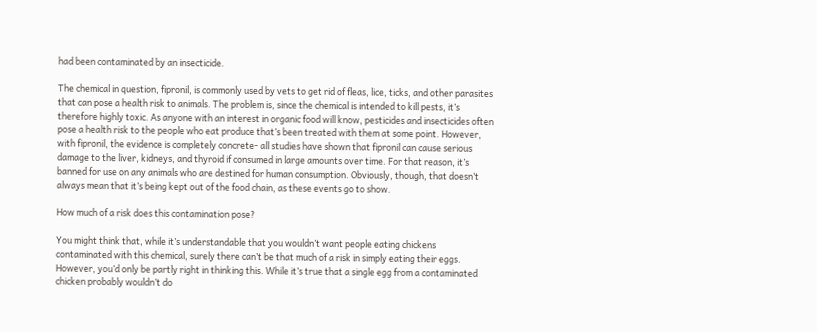had been contaminated by an insecticide.

The chemical in question, fipronil, is commonly used by vets to get rid of fleas, lice, ticks, and other parasites that can pose a health risk to animals. The problem is, since the chemical is intended to kill pests, it’s therefore highly toxic. As anyone with an interest in organic food will know, pesticides and insecticides often pose a health risk to the people who eat produce that’s been treated with them at some point. However, with fipronil, the evidence is completely concrete- all studies have shown that fipronil can cause serious damage to the liver, kidneys, and thyroid if consumed in large amounts over time. For that reason, it’s banned for use on any animals who are destined for human consumption. Obviously, though, that doesn’t always mean that it’s being kept out of the food chain, as these events go to show.

How much of a risk does this contamination pose?

You might think that, while it’s understandable that you wouldn’t want people eating chickens contaminated with this chemical, surely there can’t be that much of a risk in simply eating their eggs. However, you’d only be partly right in thinking this. While it’s true that a single egg from a contaminated chicken probably wouldn’t do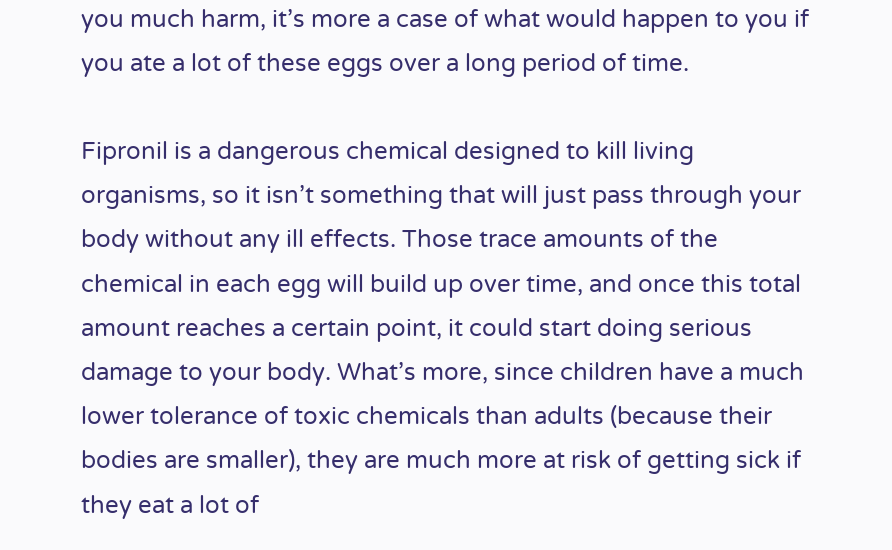you much harm, it’s more a case of what would happen to you if you ate a lot of these eggs over a long period of time.

Fipronil is a dangerous chemical designed to kill living organisms, so it isn’t something that will just pass through your body without any ill effects. Those trace amounts of the chemical in each egg will build up over time, and once this total amount reaches a certain point, it could start doing serious damage to your body. What’s more, since children have a much lower tolerance of toxic chemicals than adults (because their bodies are smaller), they are much more at risk of getting sick if they eat a lot of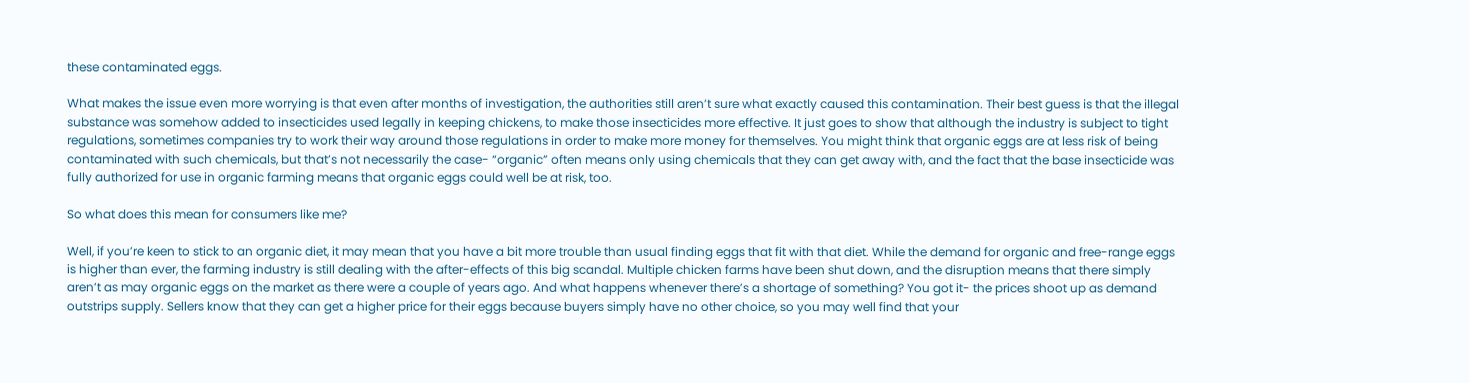these contaminated eggs.

What makes the issue even more worrying is that even after months of investigation, the authorities still aren’t sure what exactly caused this contamination. Their best guess is that the illegal substance was somehow added to insecticides used legally in keeping chickens, to make those insecticides more effective. It just goes to show that although the industry is subject to tight regulations, sometimes companies try to work their way around those regulations in order to make more money for themselves. You might think that organic eggs are at less risk of being contaminated with such chemicals, but that’s not necessarily the case- “organic” often means only using chemicals that they can get away with, and the fact that the base insecticide was fully authorized for use in organic farming means that organic eggs could well be at risk, too.

So what does this mean for consumers like me?

Well, if you’re keen to stick to an organic diet, it may mean that you have a bit more trouble than usual finding eggs that fit with that diet. While the demand for organic and free-range eggs is higher than ever, the farming industry is still dealing with the after-effects of this big scandal. Multiple chicken farms have been shut down, and the disruption means that there simply aren’t as may organic eggs on the market as there were a couple of years ago. And what happens whenever there’s a shortage of something? You got it- the prices shoot up as demand outstrips supply. Sellers know that they can get a higher price for their eggs because buyers simply have no other choice, so you may well find that your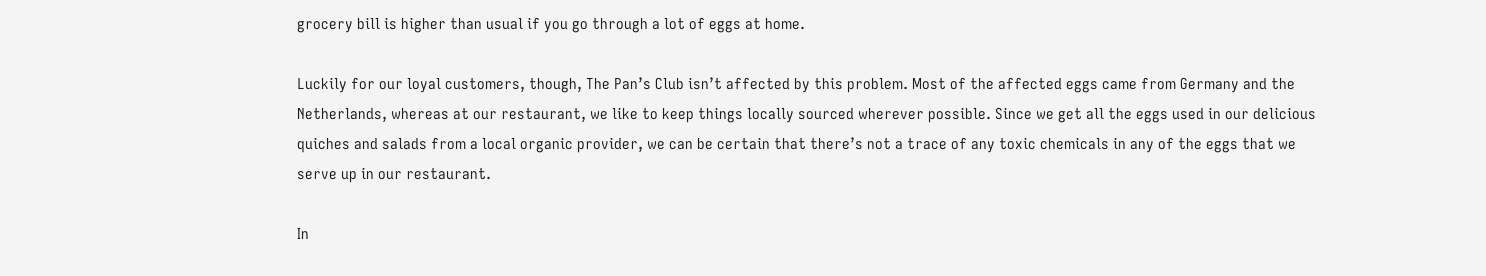grocery bill is higher than usual if you go through a lot of eggs at home.

Luckily for our loyal customers, though, The Pan’s Club isn’t affected by this problem. Most of the affected eggs came from Germany and the Netherlands, whereas at our restaurant, we like to keep things locally sourced wherever possible. Since we get all the eggs used in our delicious quiches and salads from a local organic provider, we can be certain that there’s not a trace of any toxic chemicals in any of the eggs that we serve up in our restaurant.

In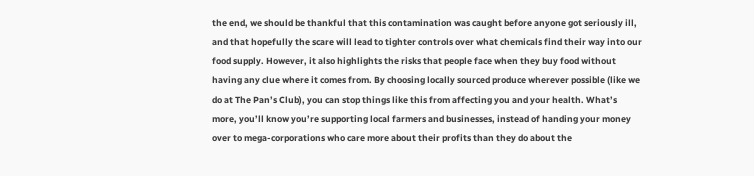the end, we should be thankful that this contamination was caught before anyone got seriously ill, and that hopefully the scare will lead to tighter controls over what chemicals find their way into our food supply. However, it also highlights the risks that people face when they buy food without having any clue where it comes from. By choosing locally sourced produce wherever possible (like we do at The Pan’s Club), you can stop things like this from affecting you and your health. What’s more, you’ll know you’re supporting local farmers and businesses, instead of handing your money over to mega-corporations who care more about their profits than they do about the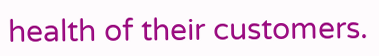health of their customers.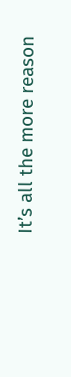It’s all the more reason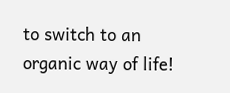to switch to an organic way of life!